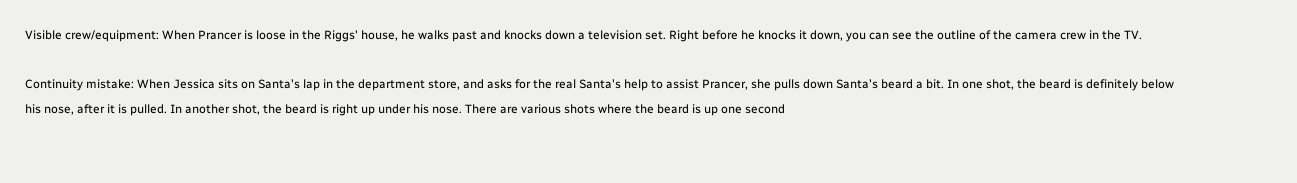Visible crew/equipment: When Prancer is loose in the Riggs' house, he walks past and knocks down a television set. Right before he knocks it down, you can see the outline of the camera crew in the TV.

Continuity mistake: When Jessica sits on Santa's lap in the department store, and asks for the real Santa's help to assist Prancer, she pulls down Santa's beard a bit. In one shot, the beard is definitely below his nose, after it is pulled. In another shot, the beard is right up under his nose. There are various shots where the beard is up one second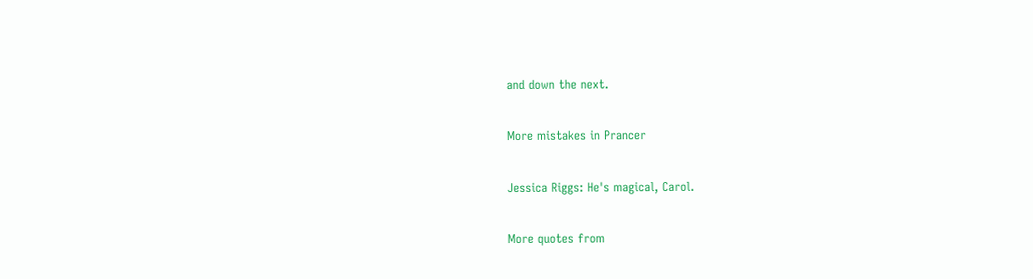and down the next.

More mistakes in Prancer

Jessica Riggs: He's magical, Carol.

More quotes from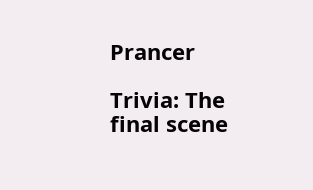Prancer

Trivia: The final scene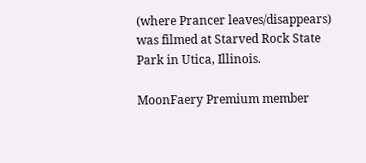(where Prancer leaves/disappears) was filmed at Starved Rock State Park in Utica, Illinois.

MoonFaery Premium member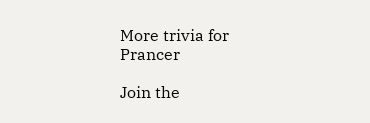More trivia for Prancer

Join the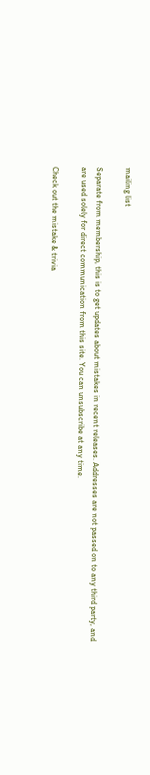mailing list

Separate from membership, this is to get updates about mistakes in recent releases. Addresses are not passed on to any third party, and are used solely for direct communication from this site. You can unsubscribe at any time.

Check out the mistake & trivia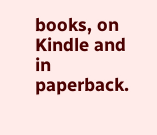books, on Kindle and in paperback.